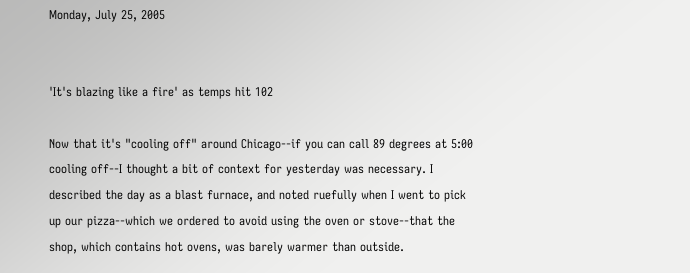Monday, July 25, 2005


'It's blazing like a fire' as temps hit 102

Now that it's "cooling off" around Chicago--if you can call 89 degrees at 5:00 cooling off--I thought a bit of context for yesterday was necessary. I described the day as a blast furnace, and noted ruefully when I went to pick up our pizza--which we ordered to avoid using the oven or stove--that the shop, which contains hot ovens, was barely warmer than outside.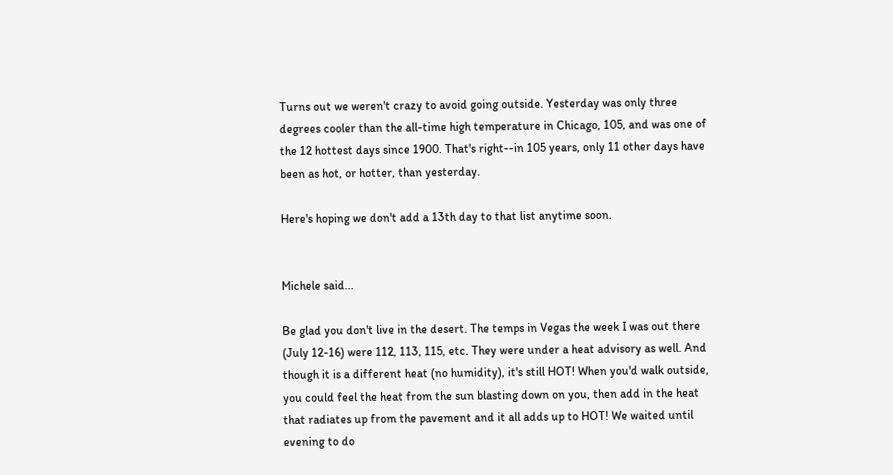Turns out we weren't crazy to avoid going outside. Yesterday was only three degrees cooler than the all-time high temperature in Chicago, 105, and was one of the 12 hottest days since 1900. That's right--in 105 years, only 11 other days have been as hot, or hotter, than yesterday.

Here's hoping we don't add a 13th day to that list anytime soon.


Michele said...

Be glad you don't live in the desert. The temps in Vegas the week I was out there (July 12-16) were 112, 113, 115, etc. They were under a heat advisory as well. And though it is a different heat (no humidity), it's still HOT! When you'd walk outside, you could feel the heat from the sun blasting down on you, then add in the heat that radiates up from the pavement and it all adds up to HOT! We waited until evening to do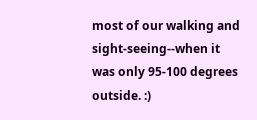most of our walking and sight-seeing--when it was only 95-100 degrees outside. :)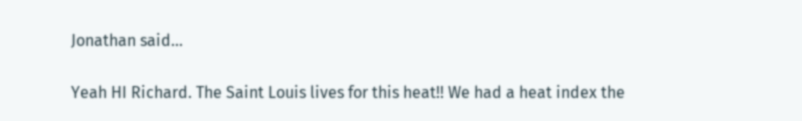Jonathan said...

Yeah HI Richard. The Saint Louis lives for this heat!! We had a heat index the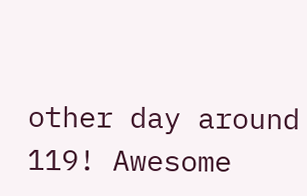other day around 119! Awesome